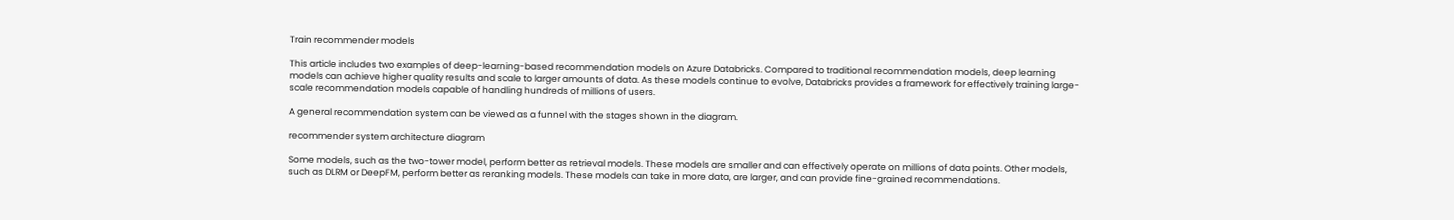Train recommender models

This article includes two examples of deep-learning-based recommendation models on Azure Databricks. Compared to traditional recommendation models, deep learning models can achieve higher quality results and scale to larger amounts of data. As these models continue to evolve, Databricks provides a framework for effectively training large-scale recommendation models capable of handling hundreds of millions of users.

A general recommendation system can be viewed as a funnel with the stages shown in the diagram.

recommender system architecture diagram

Some models, such as the two-tower model, perform better as retrieval models. These models are smaller and can effectively operate on millions of data points. Other models, such as DLRM or DeepFM, perform better as reranking models. These models can take in more data, are larger, and can provide fine-grained recommendations.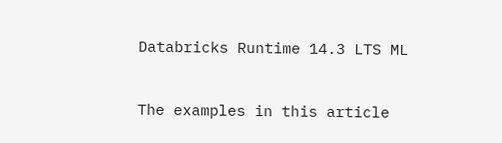Databricks Runtime 14.3 LTS ML


The examples in this article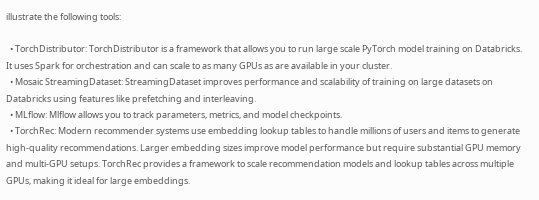illustrate the following tools:

  • TorchDistributor: TorchDistributor is a framework that allows you to run large scale PyTorch model training on Databricks. It uses Spark for orchestration and can scale to as many GPUs as are available in your cluster.
  • Mosaic StreamingDataset: StreamingDataset improves performance and scalability of training on large datasets on Databricks using features like prefetching and interleaving.
  • MLflow: Mlflow allows you to track parameters, metrics, and model checkpoints.
  • TorchRec: Modern recommender systems use embedding lookup tables to handle millions of users and items to generate high-quality recommendations. Larger embedding sizes improve model performance but require substantial GPU memory and multi-GPU setups. TorchRec provides a framework to scale recommendation models and lookup tables across multiple GPUs, making it ideal for large embeddings.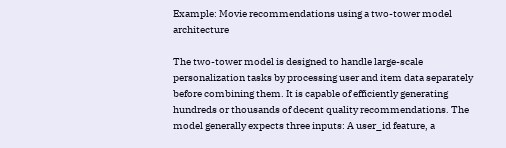Example: Movie recommendations using a two-tower model architecture

The two-tower model is designed to handle large-scale personalization tasks by processing user and item data separately before combining them. It is capable of efficiently generating hundreds or thousands of decent quality recommendations. The model generally expects three inputs: A user_id feature, a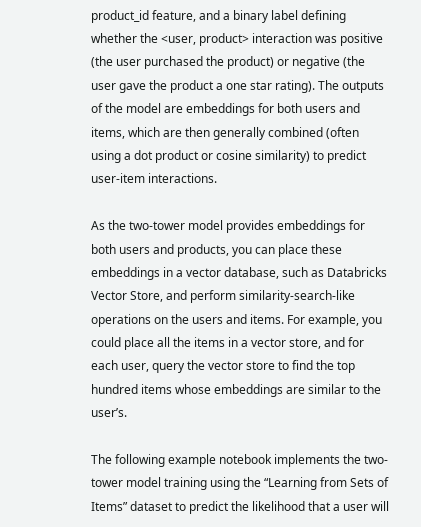product_id feature, and a binary label defining whether the <user, product> interaction was positive (the user purchased the product) or negative (the user gave the product a one star rating). The outputs of the model are embeddings for both users and items, which are then generally combined (often using a dot product or cosine similarity) to predict user-item interactions.

As the two-tower model provides embeddings for both users and products, you can place these embeddings in a vector database, such as Databricks Vector Store, and perform similarity-search-like operations on the users and items. For example, you could place all the items in a vector store, and for each user, query the vector store to find the top hundred items whose embeddings are similar to the user’s.

The following example notebook implements the two-tower model training using the “Learning from Sets of Items” dataset to predict the likelihood that a user will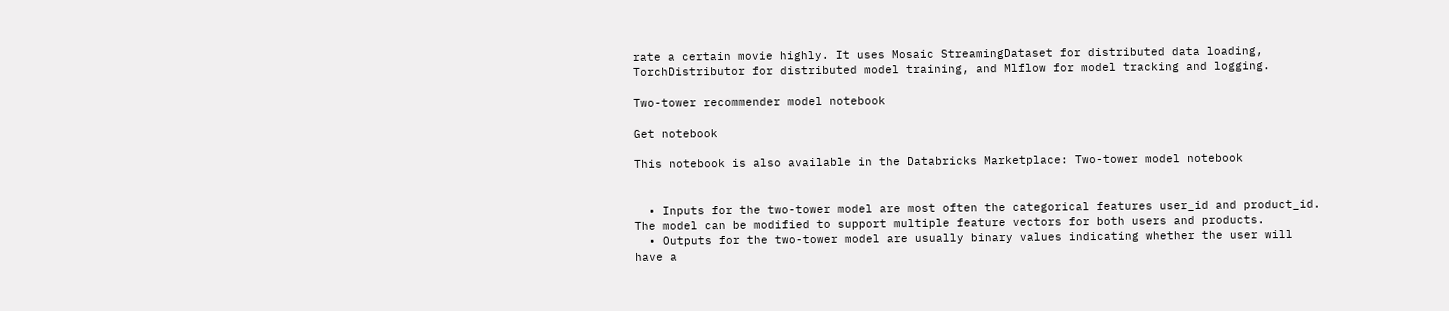rate a certain movie highly. It uses Mosaic StreamingDataset for distributed data loading, TorchDistributor for distributed model training, and Mlflow for model tracking and logging.

Two-tower recommender model notebook

Get notebook

This notebook is also available in the Databricks Marketplace: Two-tower model notebook


  • Inputs for the two-tower model are most often the categorical features user_id and product_id. The model can be modified to support multiple feature vectors for both users and products.
  • Outputs for the two-tower model are usually binary values indicating whether the user will have a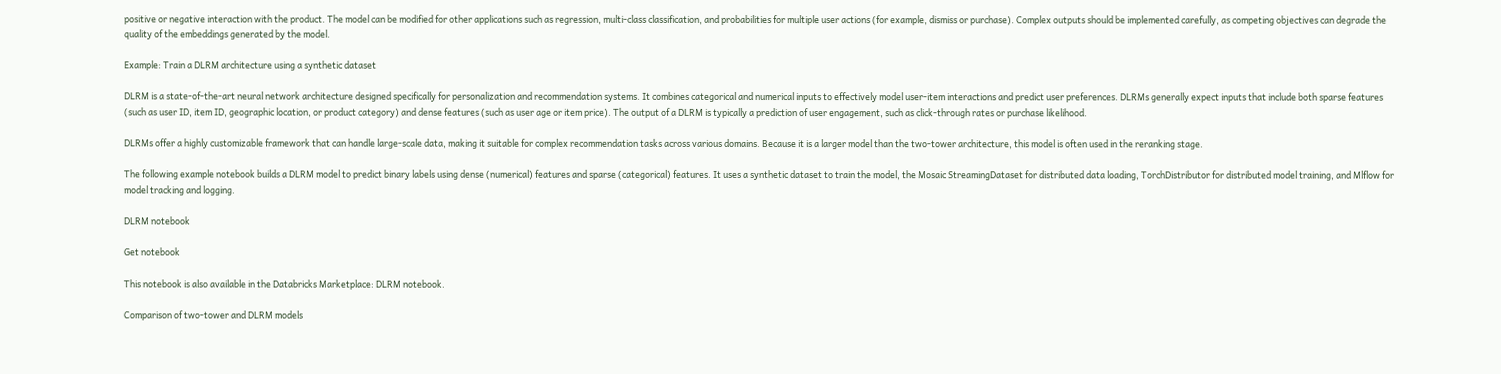positive or negative interaction with the product. The model can be modified for other applications such as regression, multi-class classification, and probabilities for multiple user actions (for example, dismiss or purchase). Complex outputs should be implemented carefully, as competing objectives can degrade the quality of the embeddings generated by the model.

Example: Train a DLRM architecture using a synthetic dataset

DLRM is a state-of-the-art neural network architecture designed specifically for personalization and recommendation systems. It combines categorical and numerical inputs to effectively model user-item interactions and predict user preferences. DLRMs generally expect inputs that include both sparse features (such as user ID, item ID, geographic location, or product category) and dense features (such as user age or item price). The output of a DLRM is typically a prediction of user engagement, such as click-through rates or purchase likelihood.

DLRMs offer a highly customizable framework that can handle large-scale data, making it suitable for complex recommendation tasks across various domains. Because it is a larger model than the two-tower architecture, this model is often used in the reranking stage.

The following example notebook builds a DLRM model to predict binary labels using dense (numerical) features and sparse (categorical) features. It uses a synthetic dataset to train the model, the Mosaic StreamingDataset for distributed data loading, TorchDistributor for distributed model training, and Mlflow for model tracking and logging.

DLRM notebook

Get notebook

This notebook is also available in the Databricks Marketplace: DLRM notebook.

Comparison of two-tower and DLRM models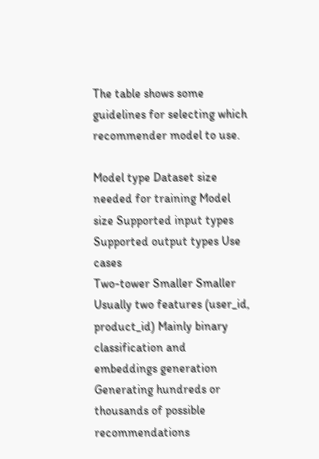The table shows some guidelines for selecting which recommender model to use.

Model type Dataset size needed for training Model size Supported input types Supported output types Use cases
Two-tower Smaller Smaller Usually two features (user_id, product_id) Mainly binary classification and embeddings generation Generating hundreds or thousands of possible recommendations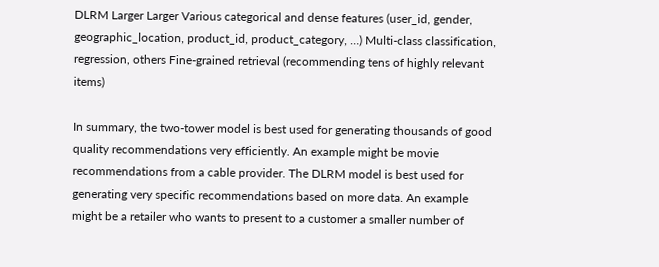DLRM Larger Larger Various categorical and dense features (user_id, gender, geographic_location, product_id, product_category, …) Multi-class classification, regression, others Fine-grained retrieval (recommending tens of highly relevant items)

In summary, the two-tower model is best used for generating thousands of good quality recommendations very efficiently. An example might be movie recommendations from a cable provider. The DLRM model is best used for generating very specific recommendations based on more data. An example might be a retailer who wants to present to a customer a smaller number of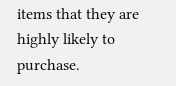items that they are highly likely to purchase.